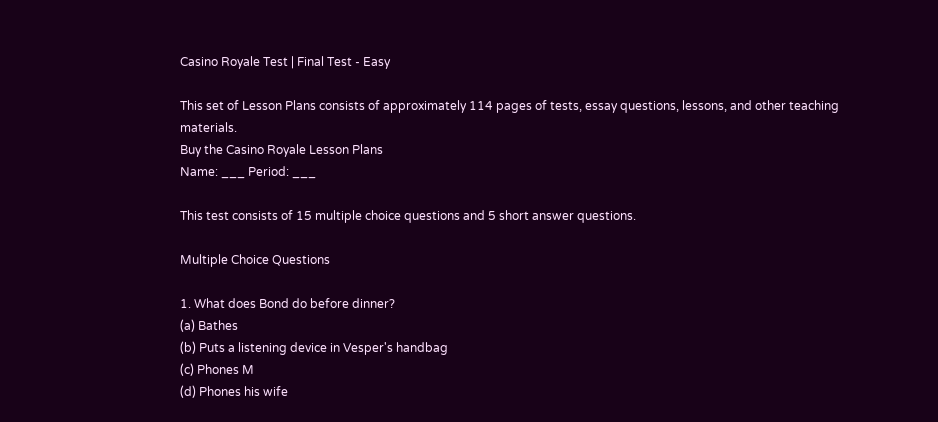Casino Royale Test | Final Test - Easy

This set of Lesson Plans consists of approximately 114 pages of tests, essay questions, lessons, and other teaching materials.
Buy the Casino Royale Lesson Plans
Name: ___ Period: ___

This test consists of 15 multiple choice questions and 5 short answer questions.

Multiple Choice Questions

1. What does Bond do before dinner?
(a) Bathes
(b) Puts a listening device in Vesper's handbag
(c) Phones M
(d) Phones his wife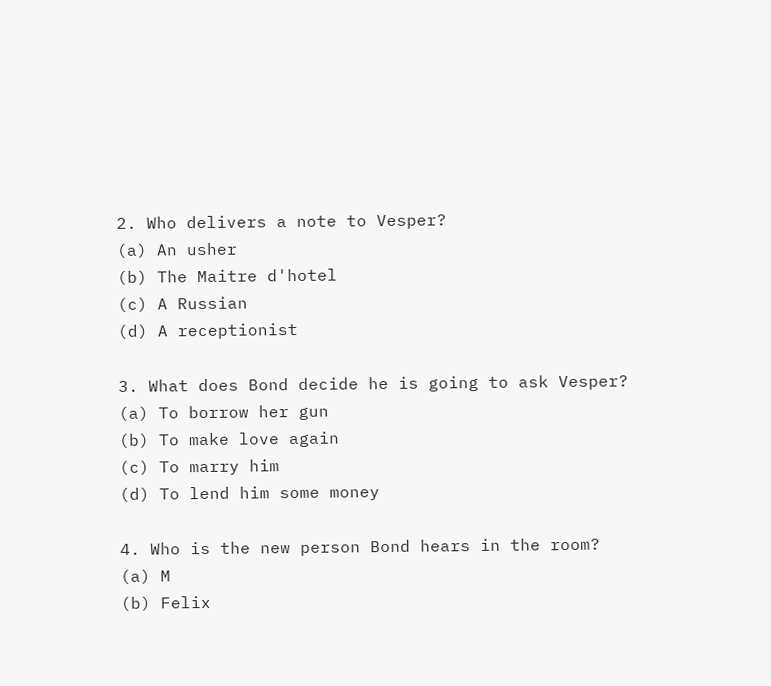2. Who delivers a note to Vesper?
(a) An usher
(b) The Maitre d'hotel
(c) A Russian
(d) A receptionist

3. What does Bond decide he is going to ask Vesper?
(a) To borrow her gun
(b) To make love again
(c) To marry him
(d) To lend him some money

4. Who is the new person Bond hears in the room?
(a) M
(b) Felix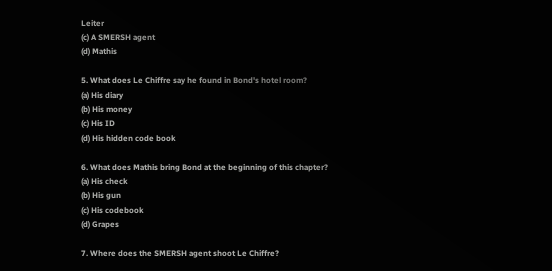Leiter
(c) A SMERSH agent
(d) Mathis

5. What does Le Chiffre say he found in Bond's hotel room?
(a) His diary
(b) His money
(c) His ID
(d) His hidden code book

6. What does Mathis bring Bond at the beginning of this chapter?
(a) His check
(b) His gun
(c) His codebook
(d) Grapes

7. Where does the SMERSH agent shoot Le Chiffre?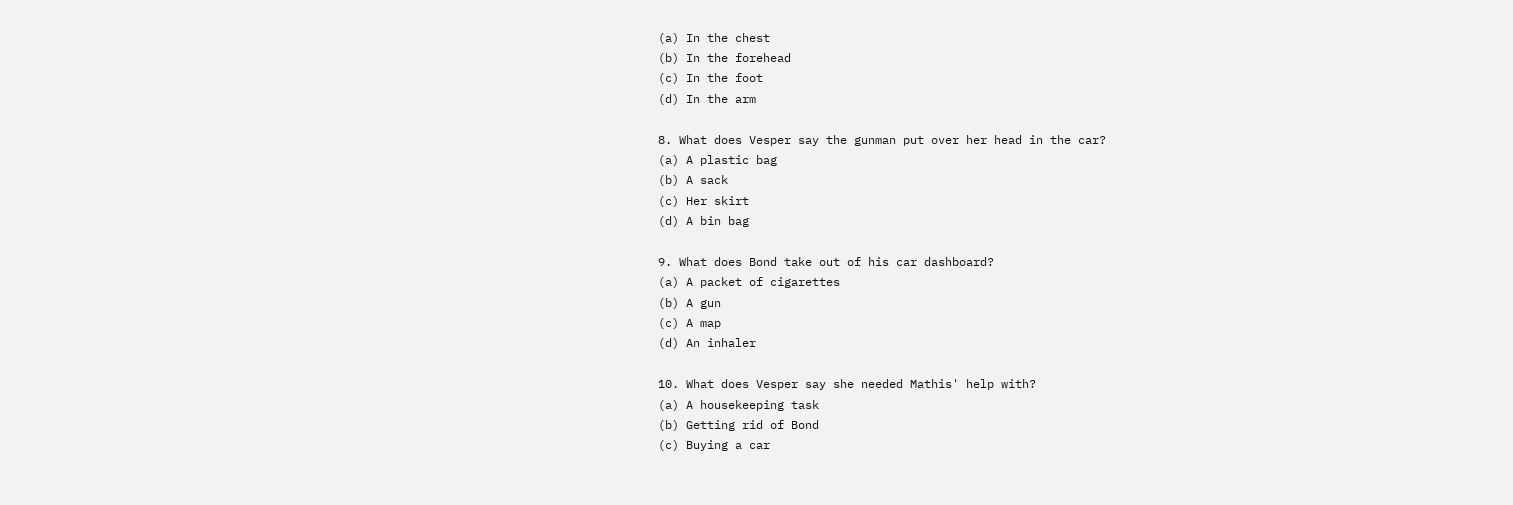(a) In the chest
(b) In the forehead
(c) In the foot
(d) In the arm

8. What does Vesper say the gunman put over her head in the car?
(a) A plastic bag
(b) A sack
(c) Her skirt
(d) A bin bag

9. What does Bond take out of his car dashboard?
(a) A packet of cigarettes
(b) A gun
(c) A map
(d) An inhaler

10. What does Vesper say she needed Mathis' help with?
(a) A housekeeping task
(b) Getting rid of Bond
(c) Buying a car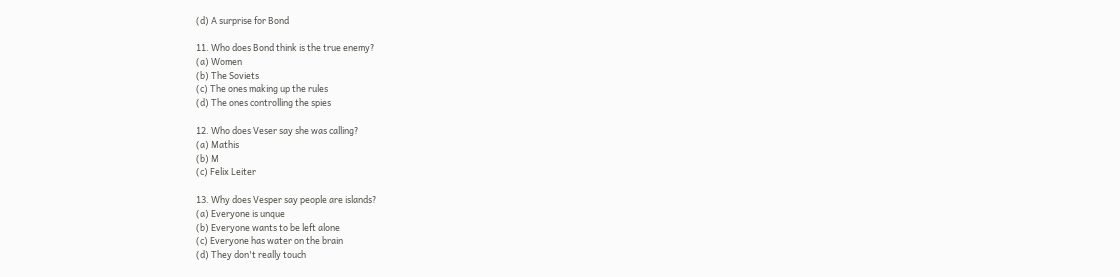(d) A surprise for Bond

11. Who does Bond think is the true enemy?
(a) Women
(b) The Soviets
(c) The ones making up the rules
(d) The ones controlling the spies

12. Who does Veser say she was calling?
(a) Mathis
(b) M
(c) Felix Leiter

13. Why does Vesper say people are islands?
(a) Everyone is unque
(b) Everyone wants to be left alone
(c) Everyone has water on the brain
(d) They don't really touch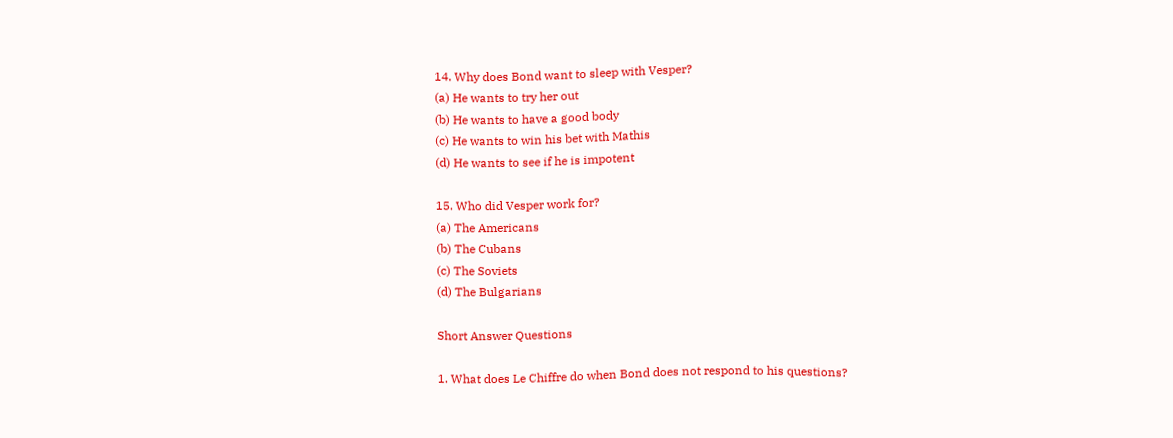14. Why does Bond want to sleep with Vesper?
(a) He wants to try her out
(b) He wants to have a good body
(c) He wants to win his bet with Mathis
(d) He wants to see if he is impotent

15. Who did Vesper work for?
(a) The Americans
(b) The Cubans
(c) The Soviets
(d) The Bulgarians

Short Answer Questions

1. What does Le Chiffre do when Bond does not respond to his questions?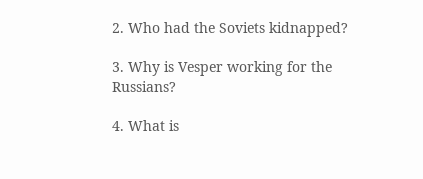2. Who had the Soviets kidnapped?

3. Why is Vesper working for the Russians?

4. What is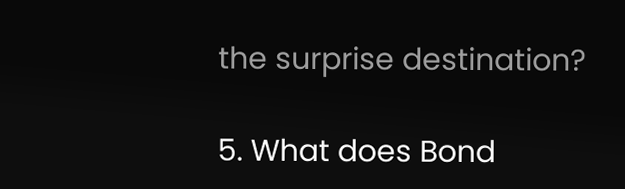the surprise destination?

5. What does Bond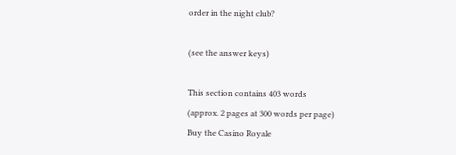order in the night club?

(see the answer keys)

This section contains 403 words
(approx. 2 pages at 300 words per page)
Buy the Casino Royale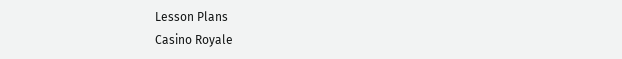Lesson Plans
Casino Royale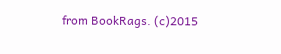from BookRags. (c)2015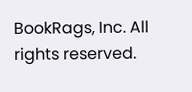BookRags, Inc. All rights reserved.